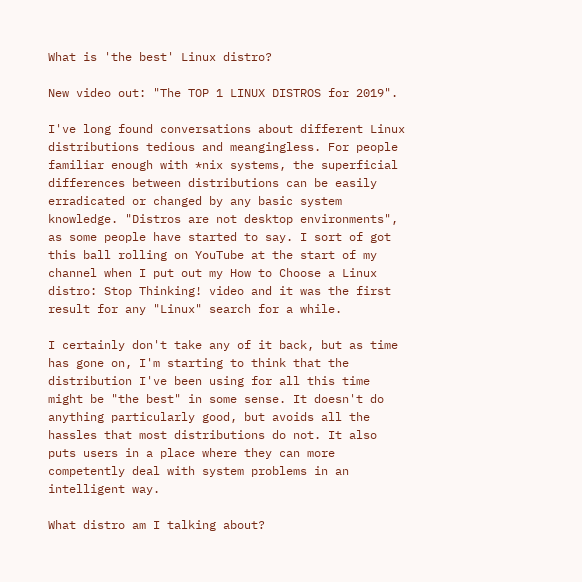What is 'the best' Linux distro?

New video out: "The TOP 1 LINUX DISTROS for 2019".

I've long found conversations about different Linux distributions tedious and meangingless. For people familiar enough with *nix systems, the superficial differences between distributions can be easily erradicated or changed by any basic system knowledge. "Distros are not desktop environments", as some people have started to say. I sort of got this ball rolling on YouTube at the start of my channel when I put out my How to Choose a Linux distro: Stop Thinking! video and it was the first result for any "Linux" search for a while.

I certainly don't take any of it back, but as time has gone on, I'm starting to think that the distribution I've been using for all this time might be "the best" in some sense. It doesn't do anything particularly good, but avoids all the hassles that most distributions do not. It also puts users in a place where they can more competently deal with system problems in an intelligent way.

What distro am I talking about?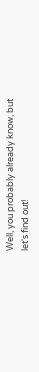Well, you probably already know, but let's find out!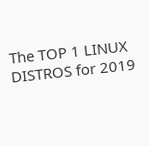The TOP 1 LINUX DISTROS for 2019